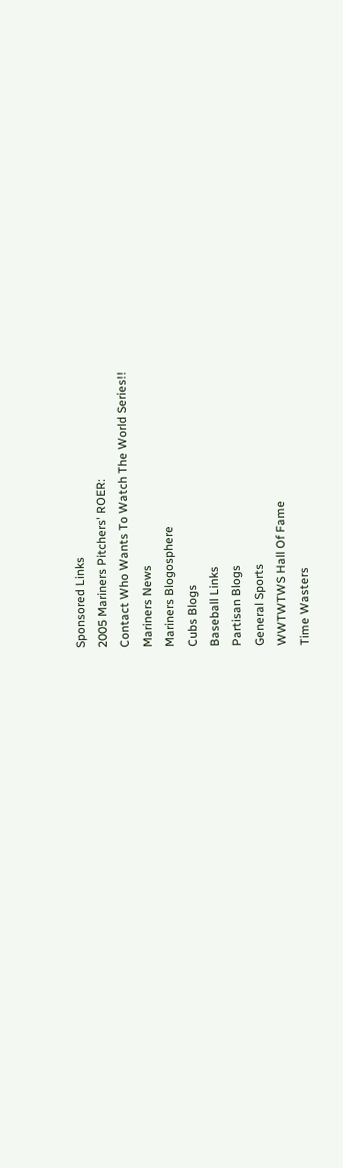Sponsored Links
2005 Mariners Pitchers' ROER:
Contact Who Wants To Watch The World Series!!
Mariners News
Mariners Blogosphere
Cubs Blogs
Baseball Links
Partisan Blogs
General Sports
WWTWTWS Hall Of Fame
Time Wasters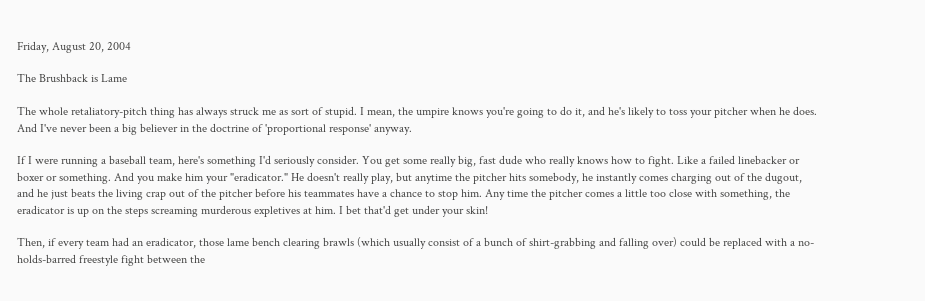Friday, August 20, 2004

The Brushback is Lame

The whole retaliatory-pitch thing has always struck me as sort of stupid. I mean, the umpire knows you're going to do it, and he's likely to toss your pitcher when he does. And I've never been a big believer in the doctrine of 'proportional response' anyway.

If I were running a baseball team, here's something I'd seriously consider. You get some really big, fast dude who really knows how to fight. Like a failed linebacker or boxer or something. And you make him your "eradicator." He doesn't really play, but anytime the pitcher hits somebody, he instantly comes charging out of the dugout, and he just beats the living crap out of the pitcher before his teammates have a chance to stop him. Any time the pitcher comes a little too close with something, the eradicator is up on the steps screaming murderous expletives at him. I bet that'd get under your skin!

Then, if every team had an eradicator, those lame bench clearing brawls (which usually consist of a bunch of shirt-grabbing and falling over) could be replaced with a no-holds-barred freestyle fight between the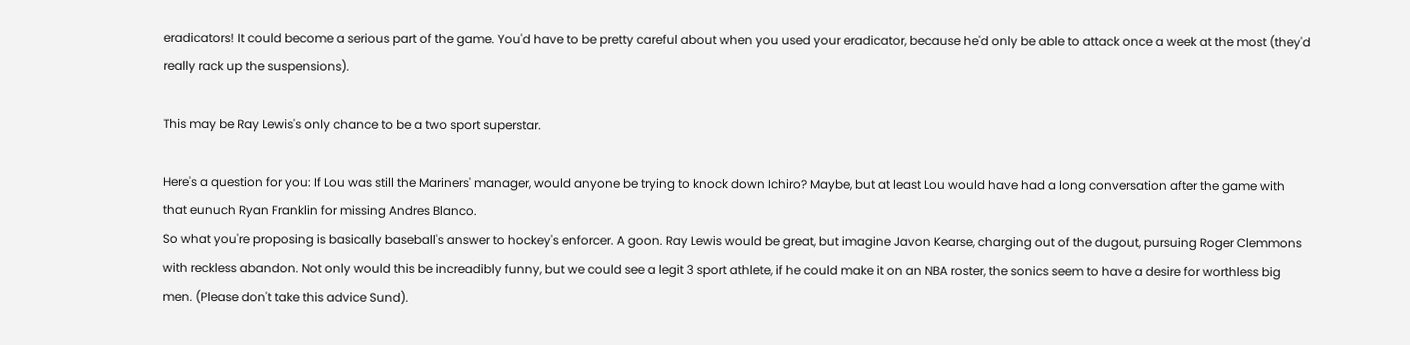eradicators! It could become a serious part of the game. You'd have to be pretty careful about when you used your eradicator, because he'd only be able to attack once a week at the most (they'd really rack up the suspensions).

This may be Ray Lewis's only chance to be a two sport superstar.

Here's a question for you: If Lou was still the Mariners' manager, would anyone be trying to knock down Ichiro? Maybe, but at least Lou would have had a long conversation after the game with that eunuch Ryan Franklin for missing Andres Blanco.
So what you're proposing is basically baseball's answer to hockey's enforcer. A goon. Ray Lewis would be great, but imagine Javon Kearse, charging out of the dugout, pursuing Roger Clemmons with reckless abandon. Not only would this be increadibly funny, but we could see a legit 3 sport athlete, if he could make it on an NBA roster, the sonics seem to have a desire for worthless big men. (Please don't take this advice Sund).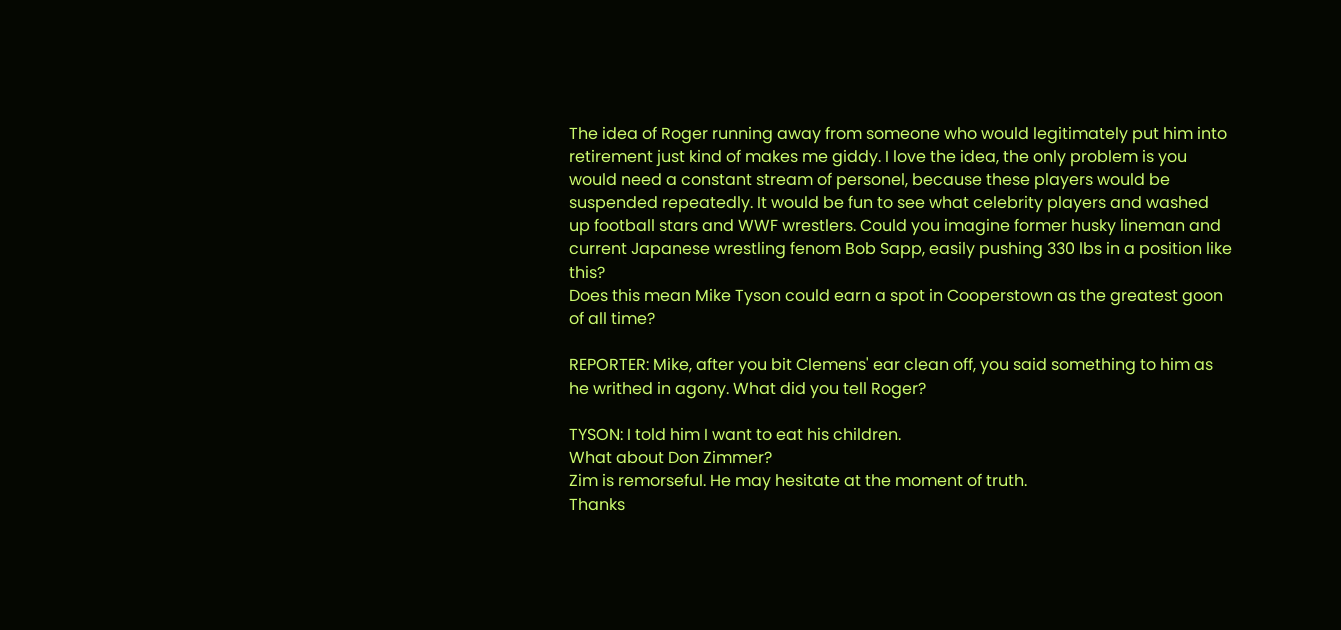The idea of Roger running away from someone who would legitimately put him into retirement just kind of makes me giddy. I love the idea, the only problem is you would need a constant stream of personel, because these players would be suspended repeatedly. It would be fun to see what celebrity players and washed up football stars and WWF wrestlers. Could you imagine former husky lineman and current Japanese wrestling fenom Bob Sapp, easily pushing 330 lbs in a position like this?
Does this mean Mike Tyson could earn a spot in Cooperstown as the greatest goon of all time?

REPORTER: Mike, after you bit Clemens' ear clean off, you said something to him as he writhed in agony. What did you tell Roger?

TYSON: I told him I want to eat his children.
What about Don Zimmer?
Zim is remorseful. He may hesitate at the moment of truth.
Thanks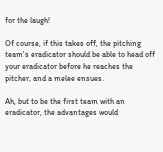for the laugh!

Of course, if this takes off, the pitching team's eradicator should be able to head off your eradicator before he reaches the pitcher, and a melee ensues.

Ah, but to be the first team with an eradicator, the advantages would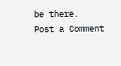be there.
Post a Comment